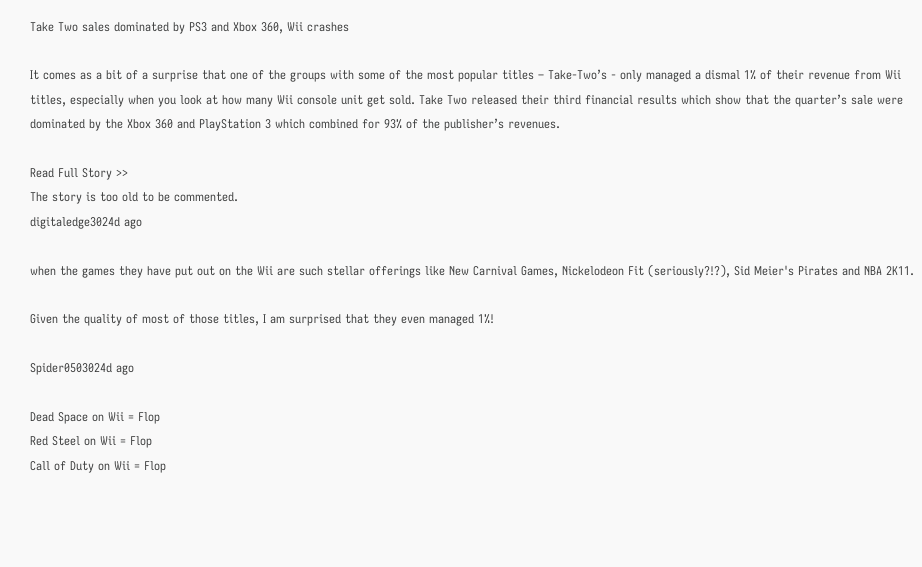Take Two sales dominated by PS3 and Xbox 360, Wii crashes

It comes as a bit of a surprise that one of the groups with some of the most popular titles – Take-Two’s - only managed a dismal 1% of their revenue from Wii titles, especially when you look at how many Wii console unit get sold. Take Two released their third financial results which show that the quarter’s sale were dominated by the Xbox 360 and PlayStation 3 which combined for 93% of the publisher’s revenues.

Read Full Story >>
The story is too old to be commented.
digitaledge3024d ago

when the games they have put out on the Wii are such stellar offerings like New Carnival Games, Nickelodeon Fit (seriously?!?), Sid Meier's Pirates and NBA 2K11.

Given the quality of most of those titles, I am surprised that they even managed 1%!

Spider0503024d ago

Dead Space on Wii = Flop
Red Steel on Wii = Flop
Call of Duty on Wii = Flop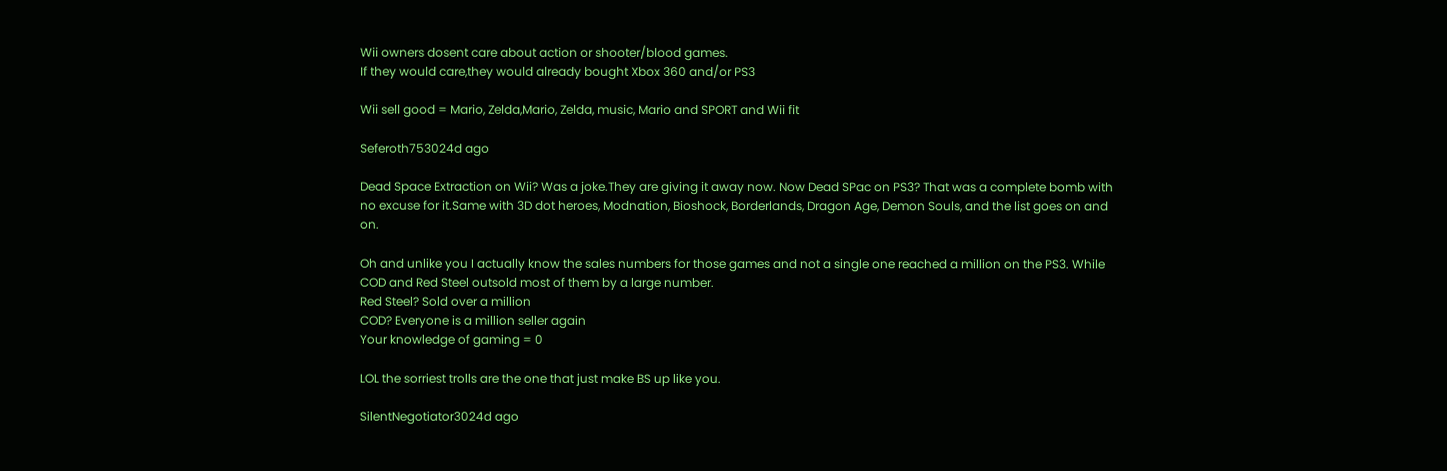Wii owners dosent care about action or shooter/blood games.
If they would care,they would already bought Xbox 360 and/or PS3

Wii sell good = Mario, Zelda,Mario, Zelda, music, Mario and SPORT and Wii fit

Seferoth753024d ago

Dead Space Extraction on Wii? Was a joke.They are giving it away now. Now Dead SPac on PS3? That was a complete bomb with no excuse for it.Same with 3D dot heroes, Modnation, Bioshock, Borderlands, Dragon Age, Demon Souls, and the list goes on and on.

Oh and unlike you I actually know the sales numbers for those games and not a single one reached a million on the PS3. While COD and Red Steel outsold most of them by a large number.
Red Steel? Sold over a million
COD? Everyone is a million seller again
Your knowledge of gaming = 0

LOL the sorriest trolls are the one that just make BS up like you.

SilentNegotiator3024d ago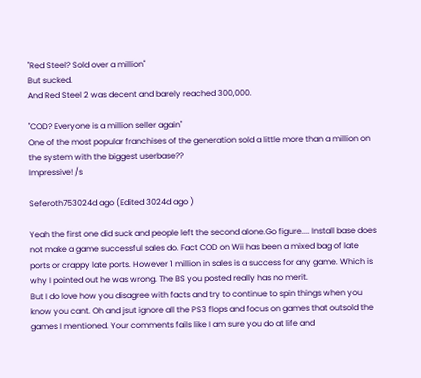"Red Steel? Sold over a million"
But sucked.
And Red Steel 2 was decent and barely reached 300,000.

"COD? Everyone is a million seller again"
One of the most popular franchises of the generation sold a little more than a million on the system with the biggest userbase??
Impressive! /s

Seferoth753024d ago (Edited 3024d ago )

Yeah the first one did suck and people left the second alone.Go figure.... Install base does not make a game successful sales do. Fact COD on Wii has been a mixed bag of late ports or crappy late ports. However 1 million in sales is a success for any game. Which is why I pointed out he was wrong. The BS you posted really has no merit.
But I do love how you disagree with facts and try to continue to spin things when you know you cant. Oh and jsut ignore all the PS3 flops and focus on games that outsold the games I mentioned. Your comments fails like I am sure you do at life and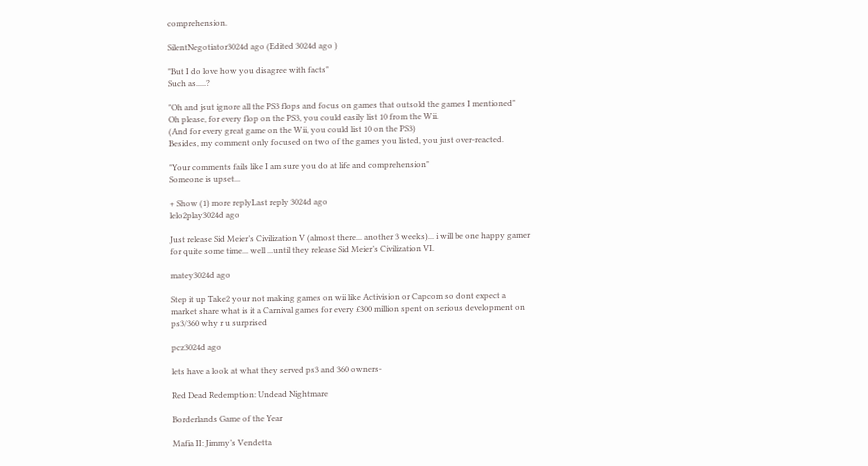comprehension.

SilentNegotiator3024d ago (Edited 3024d ago )

"But I do love how you disagree with facts"
Such as.....?

"Oh and jsut ignore all the PS3 flops and focus on games that outsold the games I mentioned"
Oh please, for every flop on the PS3, you could easily list 10 from the Wii.
(And for every great game on the Wii, you could list 10 on the PS3)
Besides, my comment only focused on two of the games you listed, you just over-reacted.

"Your comments fails like I am sure you do at life and comprehension"
Someone is upset...

+ Show (1) more replyLast reply 3024d ago
lelo2play3024d ago

Just release Sid Meier’s Civilization V (almost there... another 3 weeks)... i will be one happy gamer for quite some time... well ...until they release Sid Meier’s Civilization VI.

matey3024d ago

Step it up Take2 your not making games on wii like Activision or Capcom so dont expect a market share what is it a Carnival games for every £300 million spent on serious development on ps3/360 why r u surprised

pcz3024d ago

lets have a look at what they served ps3 and 360 owners-

Red Dead Redemption: Undead Nightmare

Borderlands Game of the Year

Mafia II: Jimmy’s Vendetta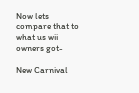Now lets compare that to what us wii owners got-

New Carnival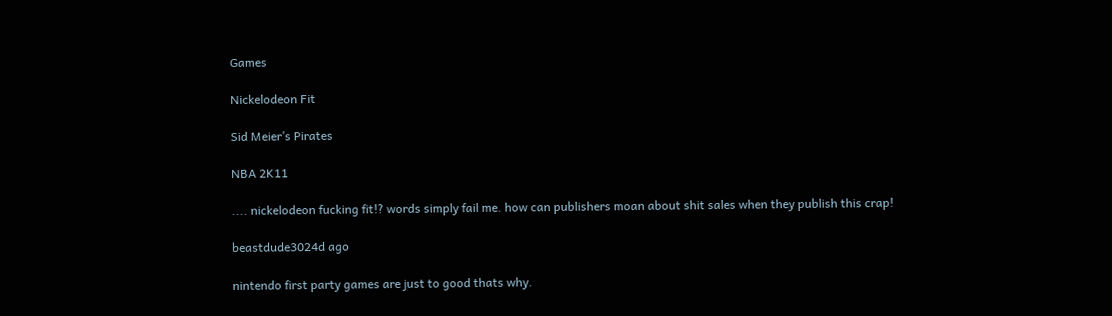Games

Nickelodeon Fit

Sid Meier’s Pirates

NBA 2K11

.... nickelodeon fucking fit!? words simply fail me. how can publishers moan about shit sales when they publish this crap!

beastdude3024d ago

nintendo first party games are just to good thats why.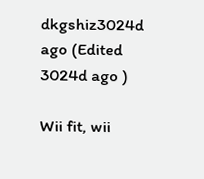dkgshiz3024d ago (Edited 3024d ago )

Wii fit, wii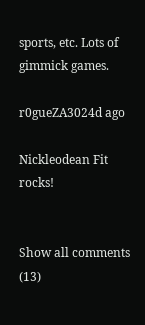sports, etc. Lots of gimmick games.

r0gueZA3024d ago

Nickleodean Fit rocks!


Show all comments (13)